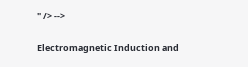" /> -->

Electromagnetic Induction and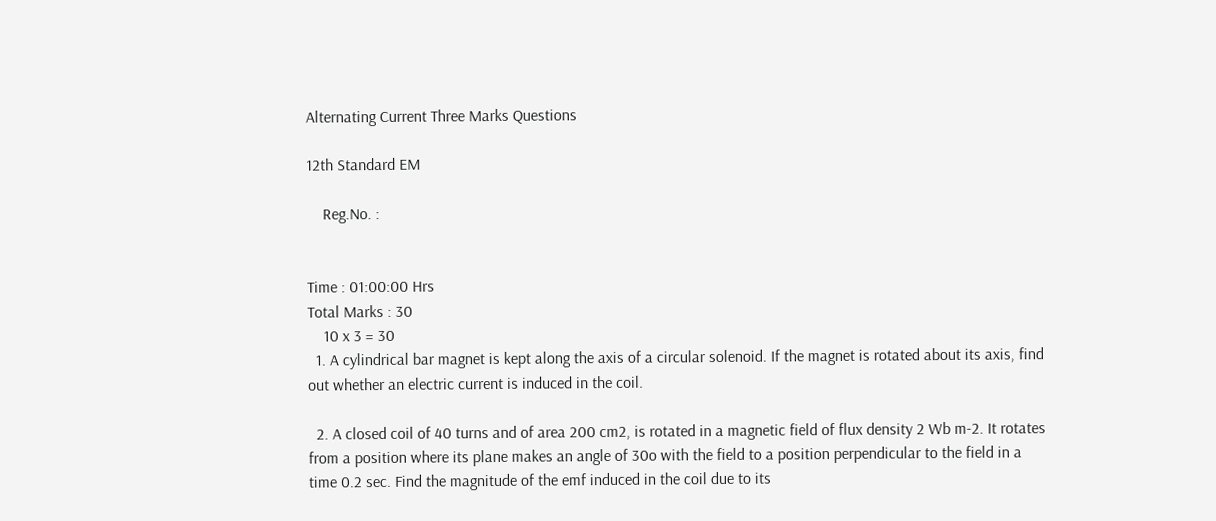Alternating Current Three Marks Questions

12th Standard EM

    Reg.No. :


Time : 01:00:00 Hrs
Total Marks : 30
    10 x 3 = 30
  1. A cylindrical bar magnet is kept along the axis of a circular solenoid. If the magnet is rotated about its axis, find out whether an electric current is induced in the coil.

  2. A closed coil of 40 turns and of area 200 cm2, is rotated in a magnetic field of flux density 2 Wb m-2. It rotates from a position where its plane makes an angle of 30o with the field to a position perpendicular to the field in a time 0.2 sec. Find the magnitude of the emf induced in the coil due to its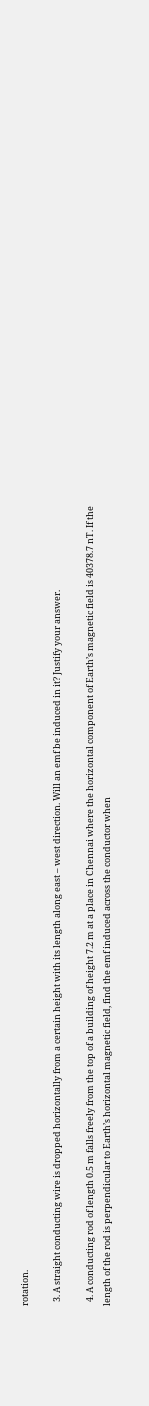rotation.

  3. A straight conducting wire is dropped horizontally from a certain height with its length along east – west direction. Will an emf be induced in it? Justify your answer.

  4. A conducting rod of length 0.5 m falls freely from the top of a building of height 7.2 m at a place in Chennai where the horizontal component of Earth’s magnetic field is 40378.7 nT. If the length of the rod is perpendicular to Earth’s horizontal magnetic field, find the emf induced across the conductor when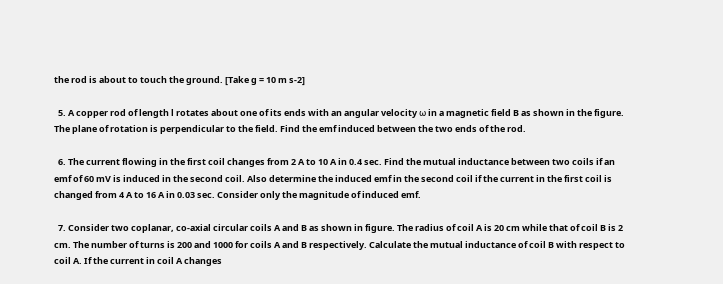the rod is about to touch the ground. [Take g = 10 m s-2]

  5. A copper rod of length l rotates about one of its ends with an angular velocity ω in a magnetic field B as shown in the figure. The plane of rotation is perpendicular to the field. Find the emf induced between the two ends of the rod.

  6. The current flowing in the first coil changes from 2 A to 10 A in 0.4 sec. Find the mutual inductance between two coils if an emf of 60 mV is induced in the second coil. Also determine the induced emf in the second coil if the current in the first coil is changed from 4 A to 16 A in 0.03 sec. Consider only the magnitude of induced emf.

  7. Consider two coplanar, co-axial circular coils A and B as shown in figure. The radius of coil A is 20 cm while that of coil B is 2 cm. The number of turns is 200 and 1000 for coils A and B respectively. Calculate the mutual inductance of coil B with respect to coil A. If the current in coil A changes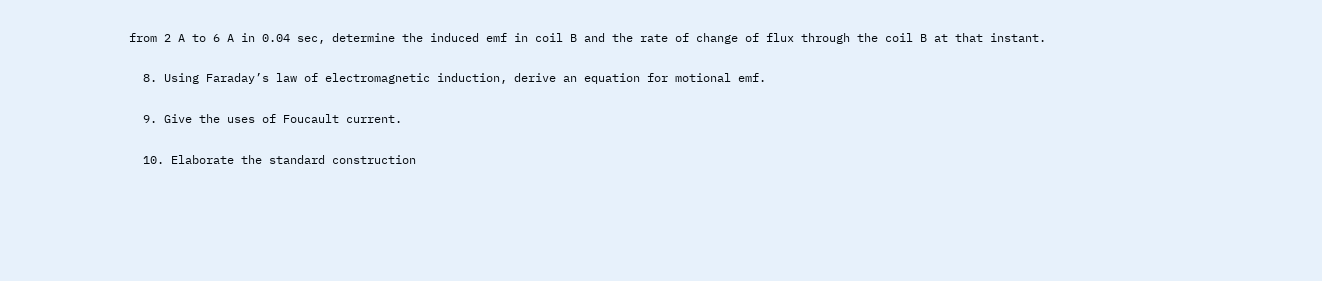from 2 A to 6 A in 0.04 sec, determine the induced emf in coil B and the rate of change of flux through the coil B at that instant.

  8. Using Faraday’s law of electromagnetic induction, derive an equation for motional emf.

  9. Give the uses of Foucault current.

  10. Elaborate the standard construction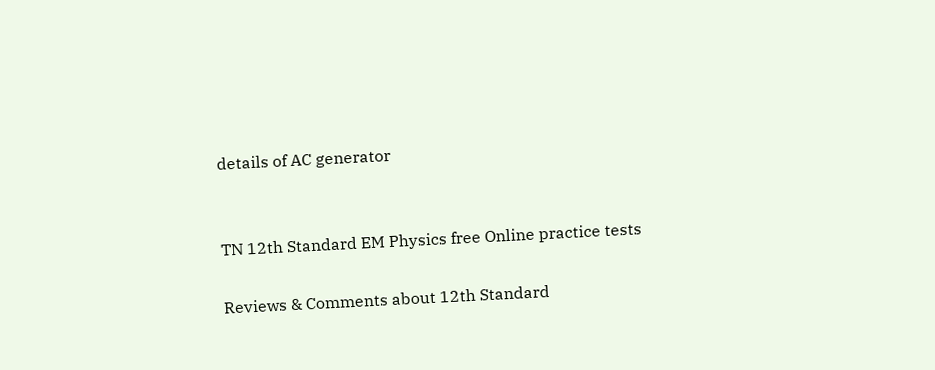details of AC generator


TN 12th Standard EM Physics free Online practice tests

Reviews & Comments about 12th Standard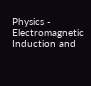Physics - Electromagnetic Induction and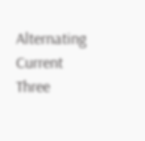Alternating Current Three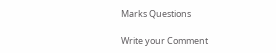Marks Questions

Write your Comment